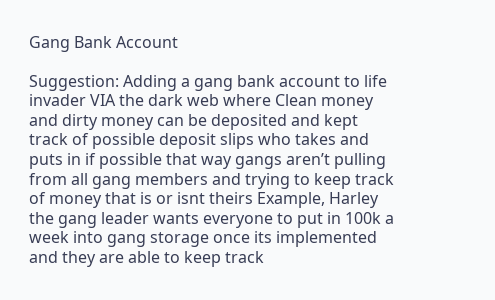Gang Bank Account

Suggestion: Adding a gang bank account to life invader VIA the dark web where Clean money and dirty money can be deposited and kept track of possible deposit slips who takes and puts in if possible that way gangs aren’t pulling from all gang members and trying to keep track of money that is or isnt theirs Example, Harley the gang leader wants everyone to put in 100k a week into gang storage once its implemented and they are able to keep track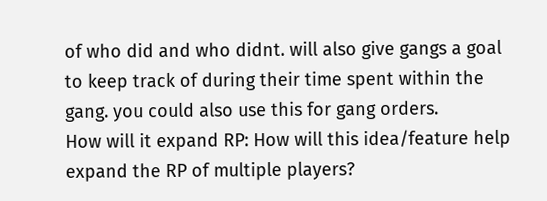of who did and who didnt. will also give gangs a goal to keep track of during their time spent within the gang. you could also use this for gang orders.
How will it expand RP: How will this idea/feature help expand the RP of multiple players?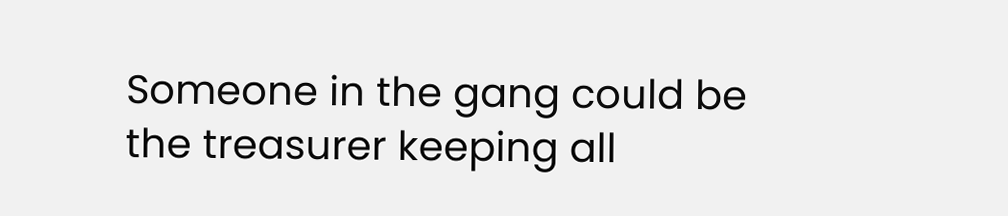Someone in the gang could be the treasurer keeping all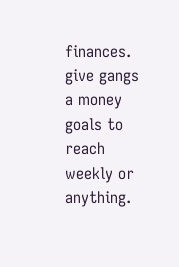finances. give gangs a money goals to reach weekly or anything.